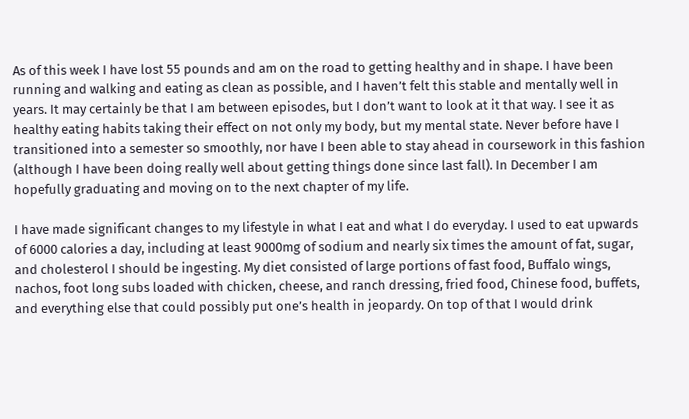As of this week I have lost 55 pounds and am on the road to getting healthy and in shape. I have been running and walking and eating as clean as possible, and I haven’t felt this stable and mentally well in years. It may certainly be that I am between episodes, but I don’t want to look at it that way. I see it as healthy eating habits taking their effect on not only my body, but my mental state. Never before have I transitioned into a semester so smoothly, nor have I been able to stay ahead in coursework in this fashion (although I have been doing really well about getting things done since last fall). In December I am hopefully graduating and moving on to the next chapter of my life.

I have made significant changes to my lifestyle in what I eat and what I do everyday. I used to eat upwards of 6000 calories a day, including at least 9000mg of sodium and nearly six times the amount of fat, sugar, and cholesterol I should be ingesting. My diet consisted of large portions of fast food, Buffalo wings, nachos, foot long subs loaded with chicken, cheese, and ranch dressing, fried food, Chinese food, buffets, and everything else that could possibly put one’s health in jeopardy. On top of that I would drink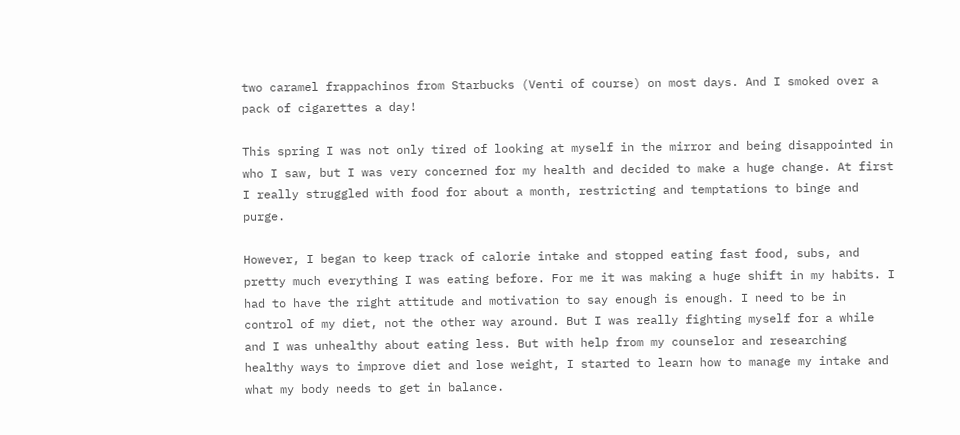two caramel frappachinos from Starbucks (Venti of course) on most days. And I smoked over a pack of cigarettes a day!

This spring I was not only tired of looking at myself in the mirror and being disappointed in who I saw, but I was very concerned for my health and decided to make a huge change. At first I really struggled with food for about a month, restricting and temptations to binge and purge.

However, I began to keep track of calorie intake and stopped eating fast food, subs, and pretty much everything I was eating before. For me it was making a huge shift in my habits. I had to have the right attitude and motivation to say enough is enough. I need to be in control of my diet, not the other way around. But I was really fighting myself for a while and I was unhealthy about eating less. But with help from my counselor and researching healthy ways to improve diet and lose weight, I started to learn how to manage my intake and what my body needs to get in balance.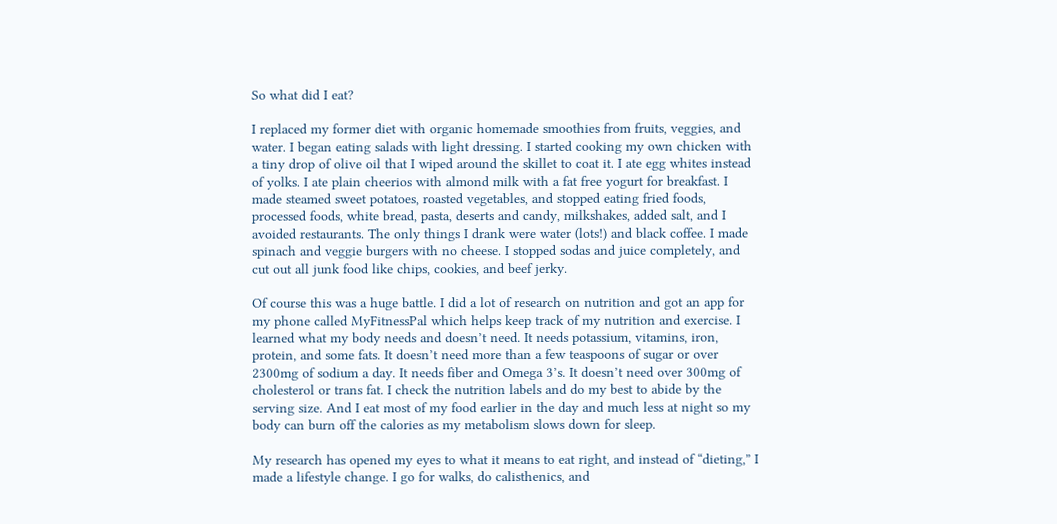So what did I eat?

I replaced my former diet with organic homemade smoothies from fruits, veggies, and water. I began eating salads with light dressing. I started cooking my own chicken with a tiny drop of olive oil that I wiped around the skillet to coat it. I ate egg whites instead of yolks. I ate plain cheerios with almond milk with a fat free yogurt for breakfast. I made steamed sweet potatoes, roasted vegetables, and stopped eating fried foods, processed foods, white bread, pasta, deserts and candy, milkshakes, added salt, and I avoided restaurants. The only things I drank were water (lots!) and black coffee. I made spinach and veggie burgers with no cheese. I stopped sodas and juice completely, and cut out all junk food like chips, cookies, and beef jerky.

Of course this was a huge battle. I did a lot of research on nutrition and got an app for my phone called MyFitnessPal which helps keep track of my nutrition and exercise. I learned what my body needs and doesn’t need. It needs potassium, vitamins, iron, protein, and some fats. It doesn’t need more than a few teaspoons of sugar or over 2300mg of sodium a day. It needs fiber and Omega 3’s. It doesn’t need over 300mg of cholesterol or trans fat. I check the nutrition labels and do my best to abide by the serving size. And I eat most of my food earlier in the day and much less at night so my body can burn off the calories as my metabolism slows down for sleep.

My research has opened my eyes to what it means to eat right, and instead of “dieting,” I made a lifestyle change. I go for walks, do calisthenics, and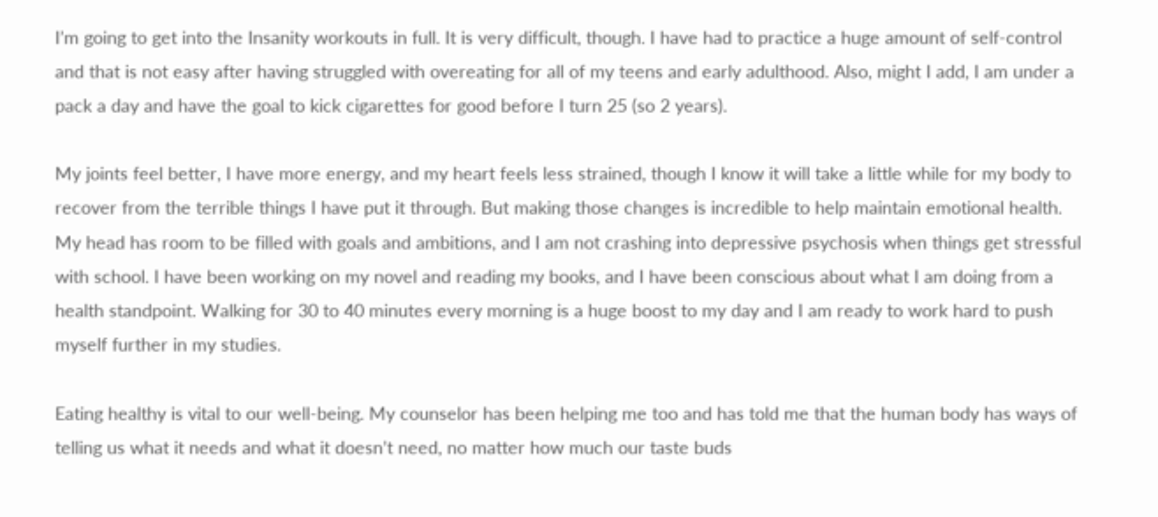I’m going to get into the Insanity workouts in full. It is very difficult, though. I have had to practice a huge amount of self-control and that is not easy after having struggled with overeating for all of my teens and early adulthood. Also, might I add, I am under a pack a day and have the goal to kick cigarettes for good before I turn 25 (so 2 years).

My joints feel better, I have more energy, and my heart feels less strained, though I know it will take a little while for my body to recover from the terrible things I have put it through. But making those changes is incredible to help maintain emotional health. My head has room to be filled with goals and ambitions, and I am not crashing into depressive psychosis when things get stressful with school. I have been working on my novel and reading my books, and I have been conscious about what I am doing from a health standpoint. Walking for 30 to 40 minutes every morning is a huge boost to my day and I am ready to work hard to push myself further in my studies.

Eating healthy is vital to our well-being. My counselor has been helping me too and has told me that the human body has ways of telling us what it needs and what it doesn’t need, no matter how much our taste buds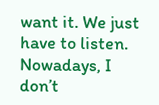want it. We just have to listen. Nowadays, I don’t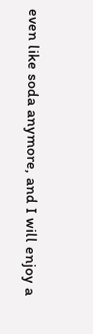even like soda anymore, and I will enjoy a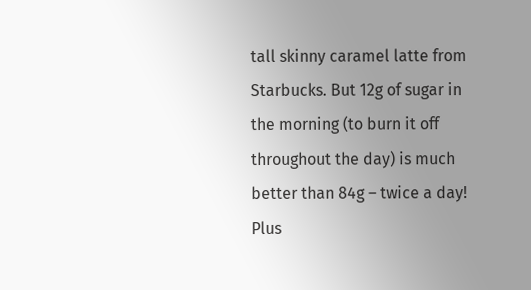tall skinny caramel latte from Starbucks. But 12g of sugar in the morning (to burn it off throughout the day) is much better than 84g – twice a day! Plus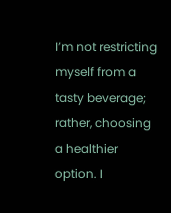I’m not restricting myself from a tasty beverage; rather, choosing a healthier option. I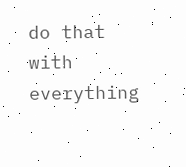do that with everything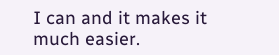I can and it makes it much easier.